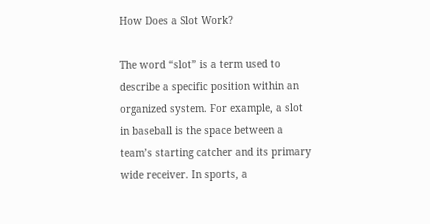How Does a Slot Work?

The word “slot” is a term used to describe a specific position within an organized system. For example, a slot in baseball is the space between a team’s starting catcher and its primary wide receiver. In sports, a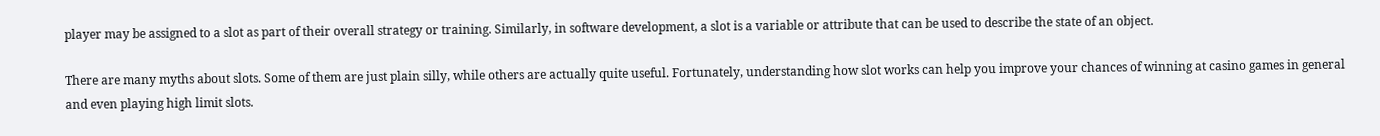player may be assigned to a slot as part of their overall strategy or training. Similarly, in software development, a slot is a variable or attribute that can be used to describe the state of an object.

There are many myths about slots. Some of them are just plain silly, while others are actually quite useful. Fortunately, understanding how slot works can help you improve your chances of winning at casino games in general and even playing high limit slots.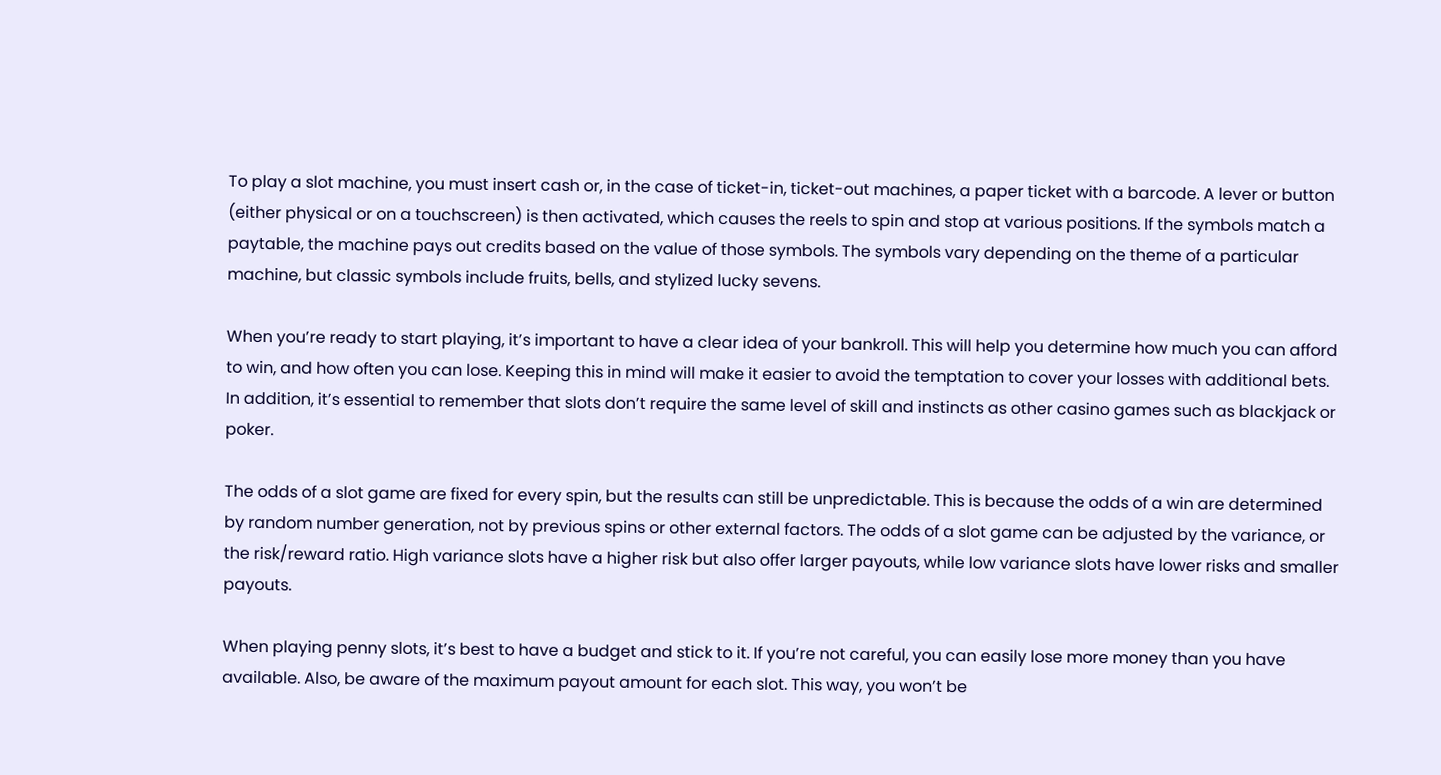To play a slot machine, you must insert cash or, in the case of ticket-in, ticket-out machines, a paper ticket with a barcode. A lever or button (either physical or on a touchscreen) is then activated, which causes the reels to spin and stop at various positions. If the symbols match a paytable, the machine pays out credits based on the value of those symbols. The symbols vary depending on the theme of a particular machine, but classic symbols include fruits, bells, and stylized lucky sevens.

When you’re ready to start playing, it’s important to have a clear idea of your bankroll. This will help you determine how much you can afford to win, and how often you can lose. Keeping this in mind will make it easier to avoid the temptation to cover your losses with additional bets. In addition, it’s essential to remember that slots don’t require the same level of skill and instincts as other casino games such as blackjack or poker.

The odds of a slot game are fixed for every spin, but the results can still be unpredictable. This is because the odds of a win are determined by random number generation, not by previous spins or other external factors. The odds of a slot game can be adjusted by the variance, or the risk/reward ratio. High variance slots have a higher risk but also offer larger payouts, while low variance slots have lower risks and smaller payouts.

When playing penny slots, it’s best to have a budget and stick to it. If you’re not careful, you can easily lose more money than you have available. Also, be aware of the maximum payout amount for each slot. This way, you won’t be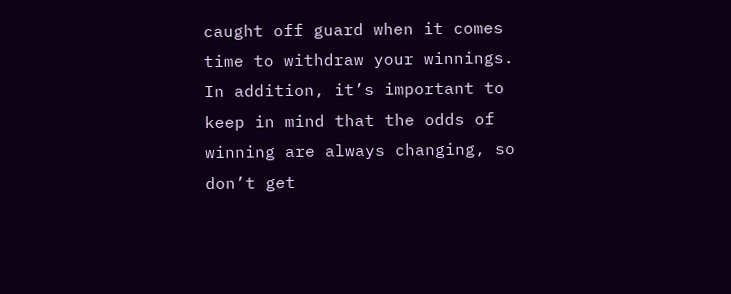caught off guard when it comes time to withdraw your winnings. In addition, it’s important to keep in mind that the odds of winning are always changing, so don’t get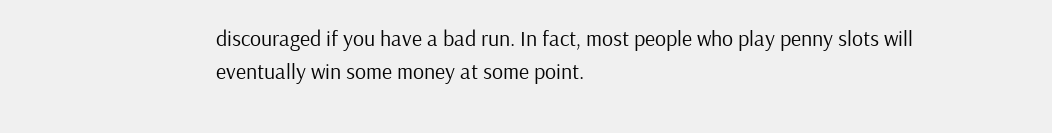discouraged if you have a bad run. In fact, most people who play penny slots will eventually win some money at some point.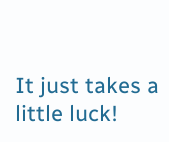It just takes a little luck!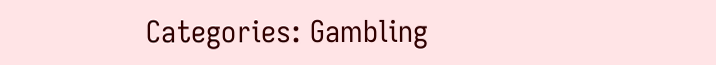Categories: Gambling